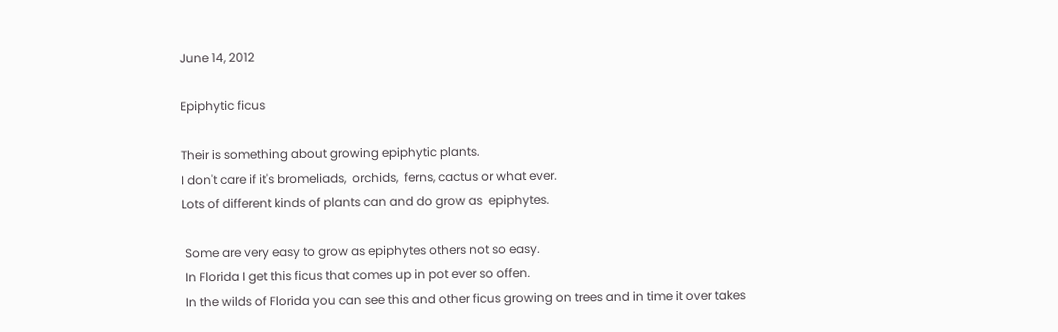June 14, 2012

Epiphytic ficus

Their is something about growing epiphytic plants.
I don't care if it's bromeliads,  orchids,  ferns, cactus or what ever.
Lots of different kinds of plants can and do grow as  epiphytes.

 Some are very easy to grow as epiphytes others not so easy.
 In Florida I get this ficus that comes up in pot ever so offen.
 In the wilds of Florida you can see this and other ficus growing on trees and in time it over takes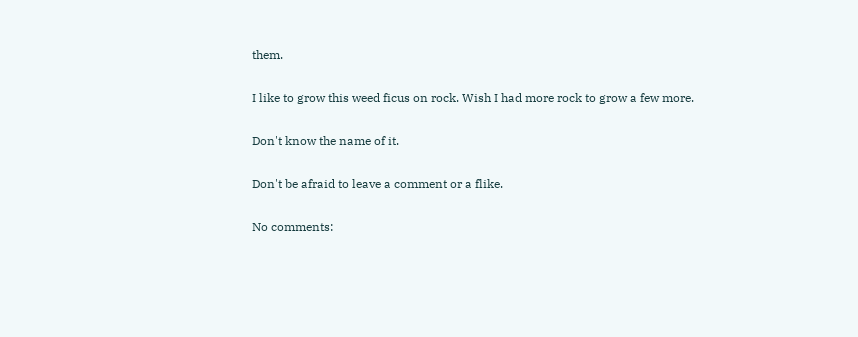them.

I like to grow this weed ficus on rock. Wish I had more rock to grow a few more.

Don't know the name of it.

Don't be afraid to leave a comment or a flike.

No comments: